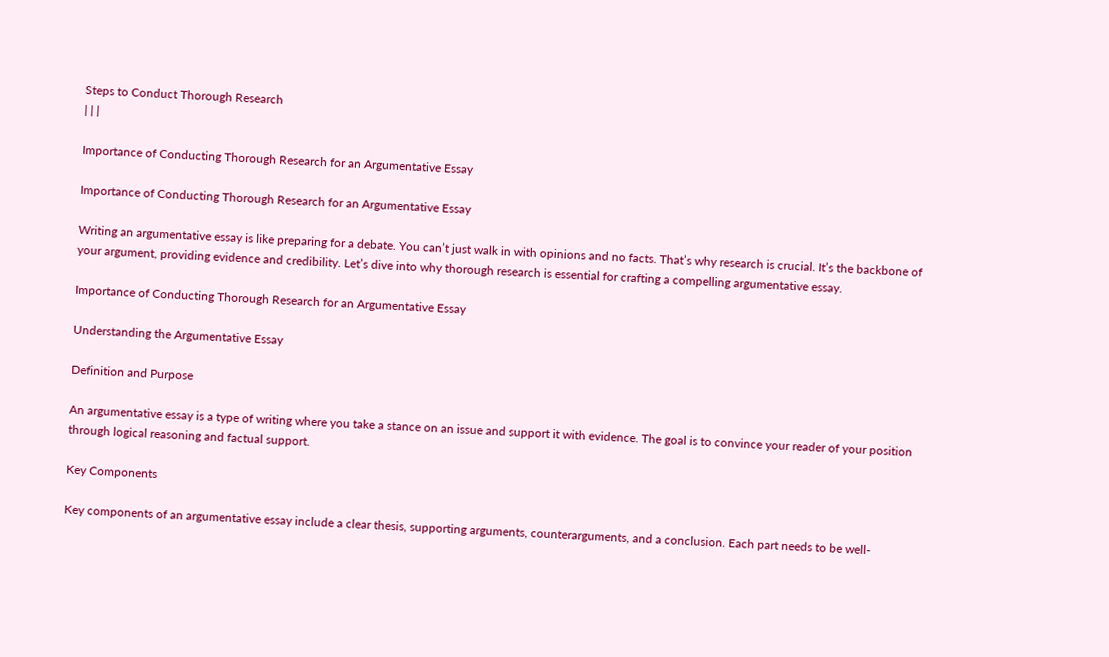Steps to Conduct Thorough Research
| | |

Importance of Conducting Thorough Research for an Argumentative Essay

Importance of Conducting Thorough Research for an Argumentative Essay

Writing an argumentative essay is like preparing for a debate. You can’t just walk in with opinions and no facts. That’s why research is crucial. It’s the backbone of your argument, providing evidence and credibility. Let’s dive into why thorough research is essential for crafting a compelling argumentative essay.

Importance of Conducting Thorough Research for an Argumentative Essay

Understanding the Argumentative Essay

Definition and Purpose

An argumentative essay is a type of writing where you take a stance on an issue and support it with evidence. The goal is to convince your reader of your position through logical reasoning and factual support.

Key Components

Key components of an argumentative essay include a clear thesis, supporting arguments, counterarguments, and a conclusion. Each part needs to be well-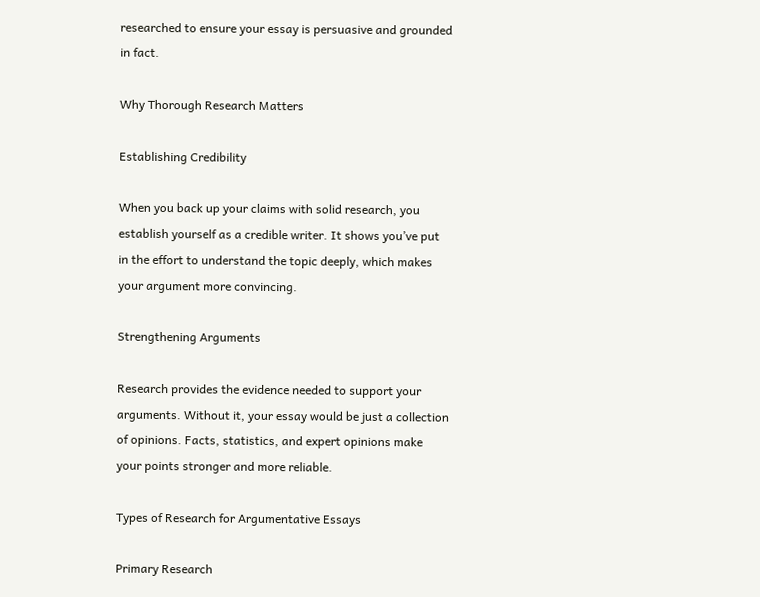researched to ensure your essay is persuasive and grounded in fact.

Why Thorough Research Matters

Establishing Credibility

When you back up your claims with solid research, you establish yourself as a credible writer. It shows you’ve put in the effort to understand the topic deeply, which makes your argument more convincing.

Strengthening Arguments

Research provides the evidence needed to support your arguments. Without it, your essay would be just a collection of opinions. Facts, statistics, and expert opinions make your points stronger and more reliable.

Types of Research for Argumentative Essays

Primary Research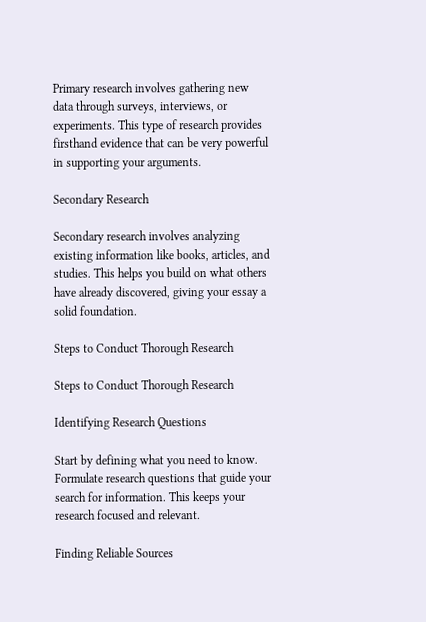Primary research involves gathering new data through surveys, interviews, or experiments. This type of research provides firsthand evidence that can be very powerful in supporting your arguments.

Secondary Research

Secondary research involves analyzing existing information like books, articles, and studies. This helps you build on what others have already discovered, giving your essay a solid foundation.

Steps to Conduct Thorough Research

Steps to Conduct Thorough Research

Identifying Research Questions

Start by defining what you need to know. Formulate research questions that guide your search for information. This keeps your research focused and relevant.

Finding Reliable Sources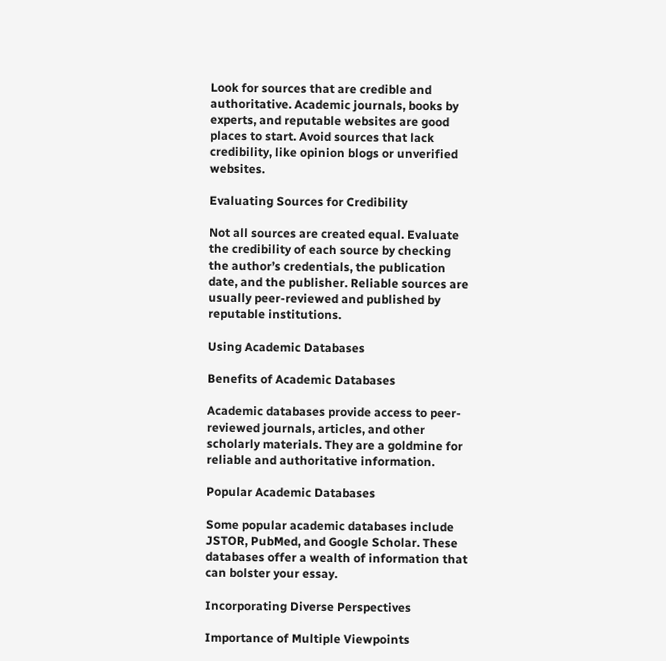Look for sources that are credible and authoritative. Academic journals, books by experts, and reputable websites are good places to start. Avoid sources that lack credibility, like opinion blogs or unverified websites.

Evaluating Sources for Credibility

Not all sources are created equal. Evaluate the credibility of each source by checking the author’s credentials, the publication date, and the publisher. Reliable sources are usually peer-reviewed and published by reputable institutions.

Using Academic Databases

Benefits of Academic Databases

Academic databases provide access to peer-reviewed journals, articles, and other scholarly materials. They are a goldmine for reliable and authoritative information.

Popular Academic Databases

Some popular academic databases include JSTOR, PubMed, and Google Scholar. These databases offer a wealth of information that can bolster your essay.

Incorporating Diverse Perspectives

Importance of Multiple Viewpoints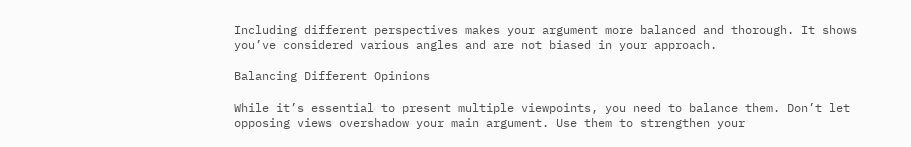Including different perspectives makes your argument more balanced and thorough. It shows you’ve considered various angles and are not biased in your approach.

Balancing Different Opinions

While it’s essential to present multiple viewpoints, you need to balance them. Don’t let opposing views overshadow your main argument. Use them to strengthen your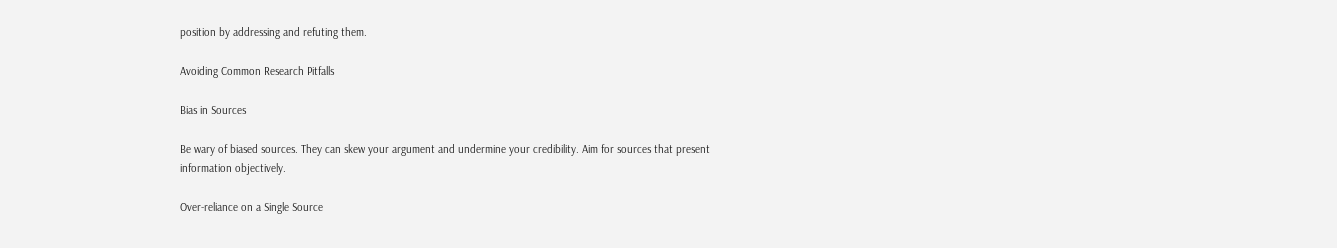position by addressing and refuting them.

Avoiding Common Research Pitfalls

Bias in Sources

Be wary of biased sources. They can skew your argument and undermine your credibility. Aim for sources that present information objectively.

Over-reliance on a Single Source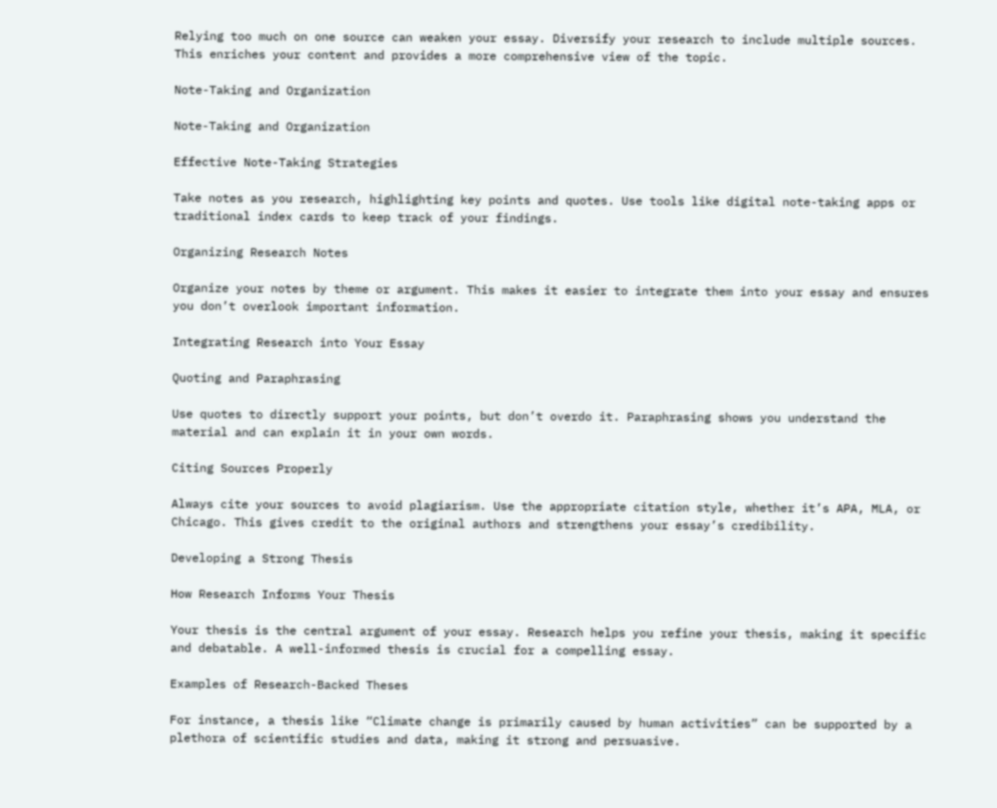Relying too much on one source can weaken your essay. Diversify your research to include multiple sources. This enriches your content and provides a more comprehensive view of the topic.

Note-Taking and Organization

Note-Taking and Organization

Effective Note-Taking Strategies

Take notes as you research, highlighting key points and quotes. Use tools like digital note-taking apps or traditional index cards to keep track of your findings.

Organizing Research Notes

Organize your notes by theme or argument. This makes it easier to integrate them into your essay and ensures you don’t overlook important information.

Integrating Research into Your Essay

Quoting and Paraphrasing

Use quotes to directly support your points, but don’t overdo it. Paraphrasing shows you understand the material and can explain it in your own words.

Citing Sources Properly

Always cite your sources to avoid plagiarism. Use the appropriate citation style, whether it’s APA, MLA, or Chicago. This gives credit to the original authors and strengthens your essay’s credibility.

Developing a Strong Thesis

How Research Informs Your Thesis

Your thesis is the central argument of your essay. Research helps you refine your thesis, making it specific and debatable. A well-informed thesis is crucial for a compelling essay.

Examples of Research-Backed Theses

For instance, a thesis like “Climate change is primarily caused by human activities” can be supported by a plethora of scientific studies and data, making it strong and persuasive.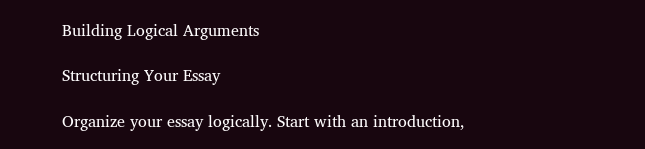Building Logical Arguments

Structuring Your Essay

Organize your essay logically. Start with an introduction,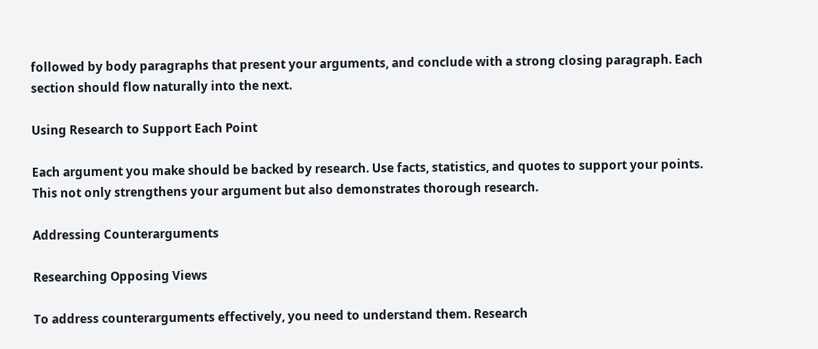followed by body paragraphs that present your arguments, and conclude with a strong closing paragraph. Each section should flow naturally into the next.

Using Research to Support Each Point

Each argument you make should be backed by research. Use facts, statistics, and quotes to support your points. This not only strengthens your argument but also demonstrates thorough research.

Addressing Counterarguments

Researching Opposing Views

To address counterarguments effectively, you need to understand them. Research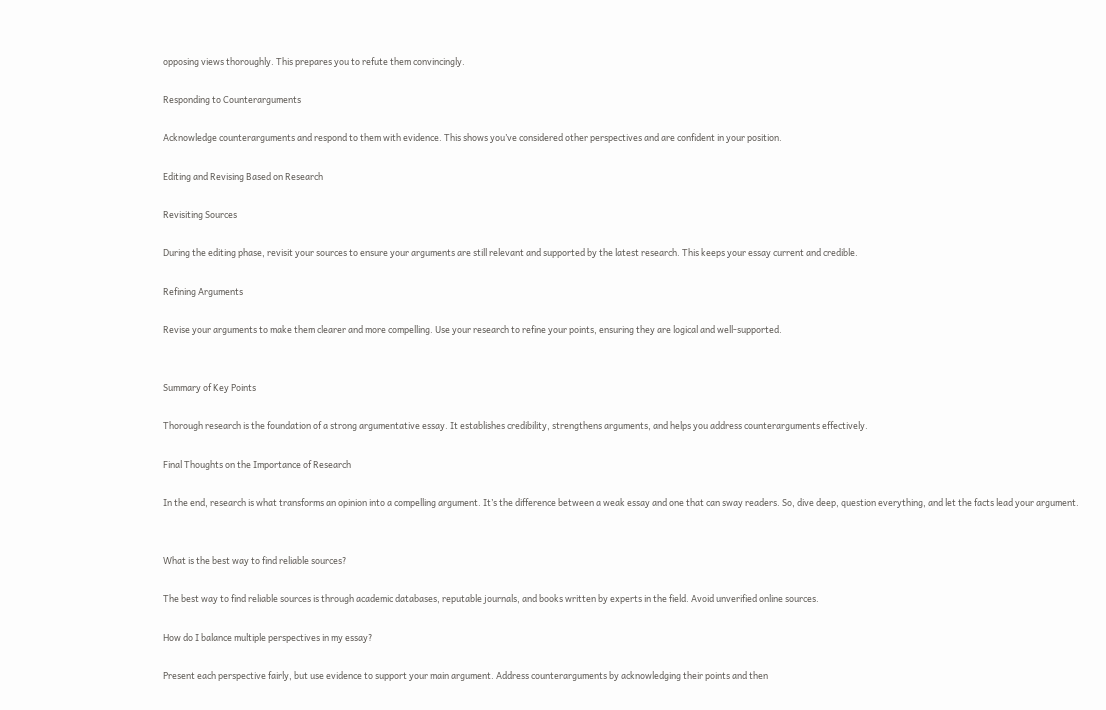opposing views thoroughly. This prepares you to refute them convincingly.

Responding to Counterarguments

Acknowledge counterarguments and respond to them with evidence. This shows you’ve considered other perspectives and are confident in your position.

Editing and Revising Based on Research

Revisiting Sources

During the editing phase, revisit your sources to ensure your arguments are still relevant and supported by the latest research. This keeps your essay current and credible.

Refining Arguments

Revise your arguments to make them clearer and more compelling. Use your research to refine your points, ensuring they are logical and well-supported.


Summary of Key Points

Thorough research is the foundation of a strong argumentative essay. It establishes credibility, strengthens arguments, and helps you address counterarguments effectively.

Final Thoughts on the Importance of Research

In the end, research is what transforms an opinion into a compelling argument. It’s the difference between a weak essay and one that can sway readers. So, dive deep, question everything, and let the facts lead your argument.


What is the best way to find reliable sources?

The best way to find reliable sources is through academic databases, reputable journals, and books written by experts in the field. Avoid unverified online sources.

How do I balance multiple perspectives in my essay?

Present each perspective fairly, but use evidence to support your main argument. Address counterarguments by acknowledging their points and then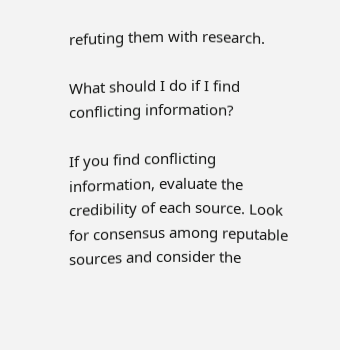refuting them with research.

What should I do if I find conflicting information?

If you find conflicting information, evaluate the credibility of each source. Look for consensus among reputable sources and consider the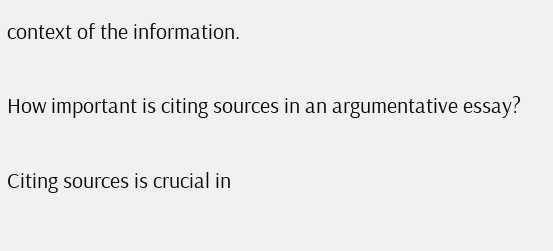context of the information.

How important is citing sources in an argumentative essay?

Citing sources is crucial in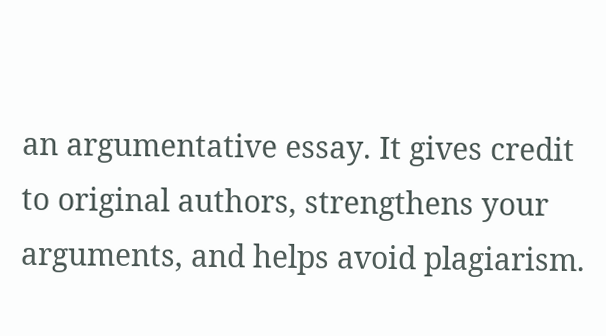an argumentative essay. It gives credit to original authors, strengthens your arguments, and helps avoid plagiarism.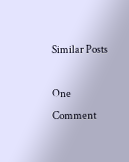Similar Posts

One Comment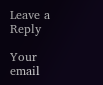Leave a Reply

Your email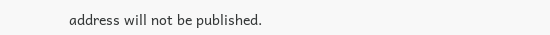address will not be published.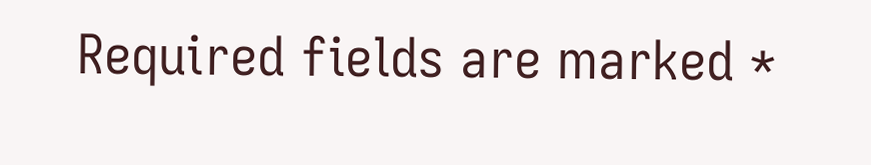Required fields are marked *